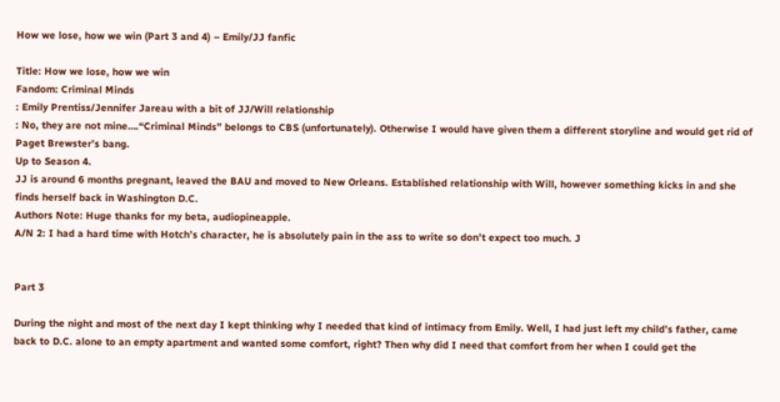How we lose, how we win (Part 3 and 4) – Emily/JJ fanfic

Title: How we lose, how we win
Fandom: Criminal Minds
: Emily Prentiss/Jennifer Jareau with a bit of JJ/Will relationship
: No, they are not mine….“Criminal Minds” belongs to CBS (unfortunately). Otherwise I would have given them a different storyline and would get rid of Paget Brewster’s bang.
Up to Season 4.
JJ is around 6 months pregnant, leaved the BAU and moved to New Orleans. Established relationship with Will, however something kicks in and she finds herself back in Washington D.C.
Authors Note: Huge thanks for my beta, audiopineapple.
A/N 2: I had a hard time with Hotch’s character, he is absolutely pain in the ass to write so don’t expect too much. J


Part 3

During the night and most of the next day I kept thinking why I needed that kind of intimacy from Emily. Well, I had just left my child’s father, came back to D.C. alone to an empty apartment and wanted some comfort, right? Then why did I need that comfort from her when I could get the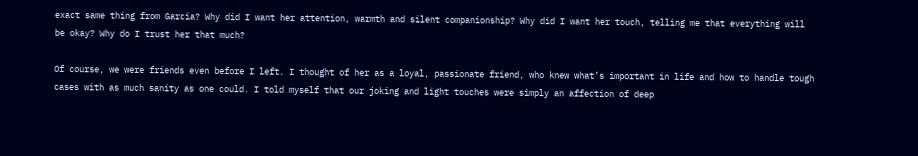exact same thing from Garcia? Why did I want her attention, warmth and silent companionship? Why did I want her touch, telling me that everything will be okay? Why do I trust her that much?

Of course, we were friends even before I left. I thought of her as a loyal, passionate friend, who knew what’s important in life and how to handle tough cases with as much sanity as one could. I told myself that our joking and light touches were simply an affection of deep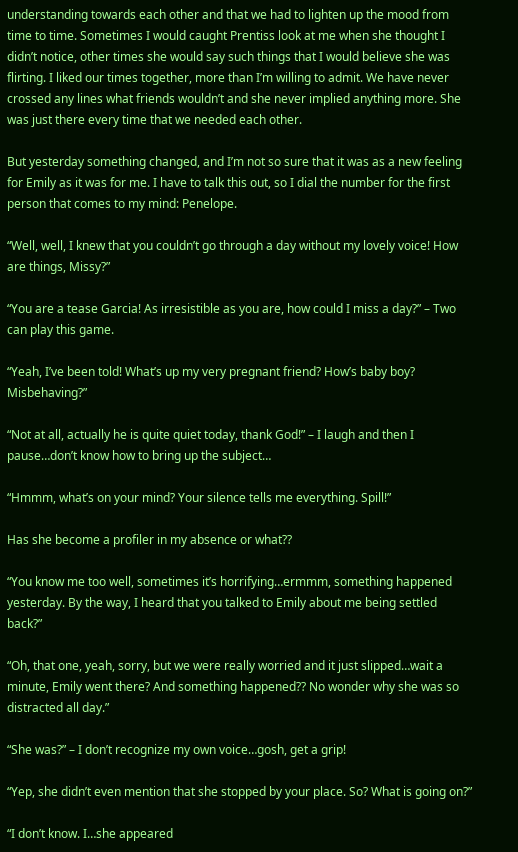understanding towards each other and that we had to lighten up the mood from time to time. Sometimes I would caught Prentiss look at me when she thought I didn’t notice, other times she would say such things that I would believe she was flirting. I liked our times together, more than I’m willing to admit. We have never crossed any lines what friends wouldn’t and she never implied anything more. She was just there every time that we needed each other.

But yesterday something changed, and I’m not so sure that it was as a new feeling for Emily as it was for me. I have to talk this out, so I dial the number for the first person that comes to my mind: Penelope.

“Well, well, I knew that you couldn’t go through a day without my lovely voice! How are things, Missy?”

“You are a tease Garcia! As irresistible as you are, how could I miss a day?” – Two can play this game.

“Yeah, I’ve been told! What’s up my very pregnant friend? How’s baby boy? Misbehaving?”

“Not at all, actually he is quite quiet today, thank God!” – I laugh and then I pause…don’t know how to bring up the subject…

“Hmmm, what’s on your mind? Your silence tells me everything. Spill!”

Has she become a profiler in my absence or what??

“You know me too well, sometimes it’s horrifying…ermmm, something happened yesterday. By the way, I heard that you talked to Emily about me being settled back?”

“Oh, that one, yeah, sorry, but we were really worried and it just slipped…wait a minute, Emily went there? And something happened?? No wonder why she was so distracted all day.”

“She was?” – I don’t recognize my own voice…gosh, get a grip!

“Yep, she didn’t even mention that she stopped by your place. So? What is going on?”

“I don’t know. I…she appeared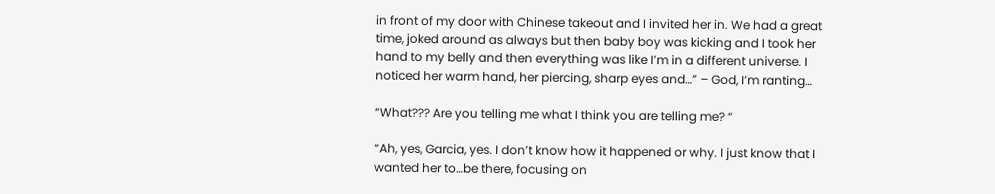in front of my door with Chinese takeout and I invited her in. We had a great time, joked around as always but then baby boy was kicking and I took her hand to my belly and then everything was like I’m in a different universe. I noticed her warm hand, her piercing, sharp eyes and…” – God, I’m ranting…

“What??? Are you telling me what I think you are telling me? “

“Ah, yes, Garcia, yes. I don’t know how it happened or why. I just know that I wanted her to…be there, focusing on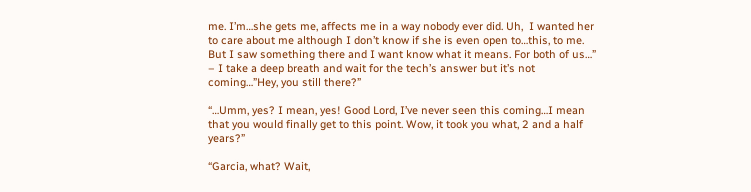me. I’m…she gets me, affects me in a way nobody ever did. Uh,  I wanted her to care about me although I don’t know if she is even open to…this, to me. But I saw something there and I want know what it means. For both of us…” – I take a deep breath and wait for the tech’s answer but it’s not coming…”Hey, you still there?”

“…Umm, yes? I mean, yes! Good Lord, I’ve never seen this coming…I mean that you would finally get to this point. Wow, it took you what, 2 and a half years?”

“Garcia, what? Wait,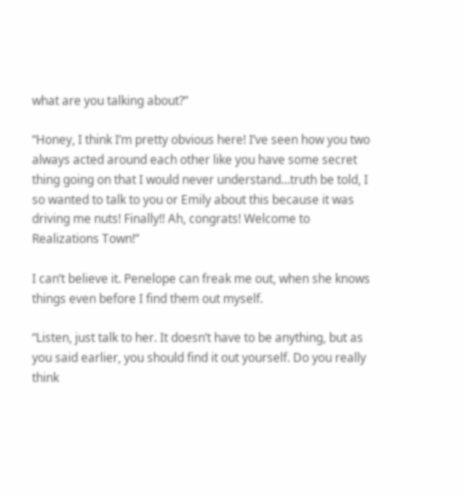what are you talking about?”

“Honey, I think I’m pretty obvious here! I’ve seen how you two always acted around each other like you have some secret thing going on that I would never understand…truth be told, I so wanted to talk to you or Emily about this because it was driving me nuts! Finally!! Ah, congrats! Welcome to Realizations Town!”

I can’t believe it. Penelope can freak me out, when she knows things even before I find them out myself.

“Listen, just talk to her. It doesn’t have to be anything, but as you said earlier, you should find it out yourself. Do you really think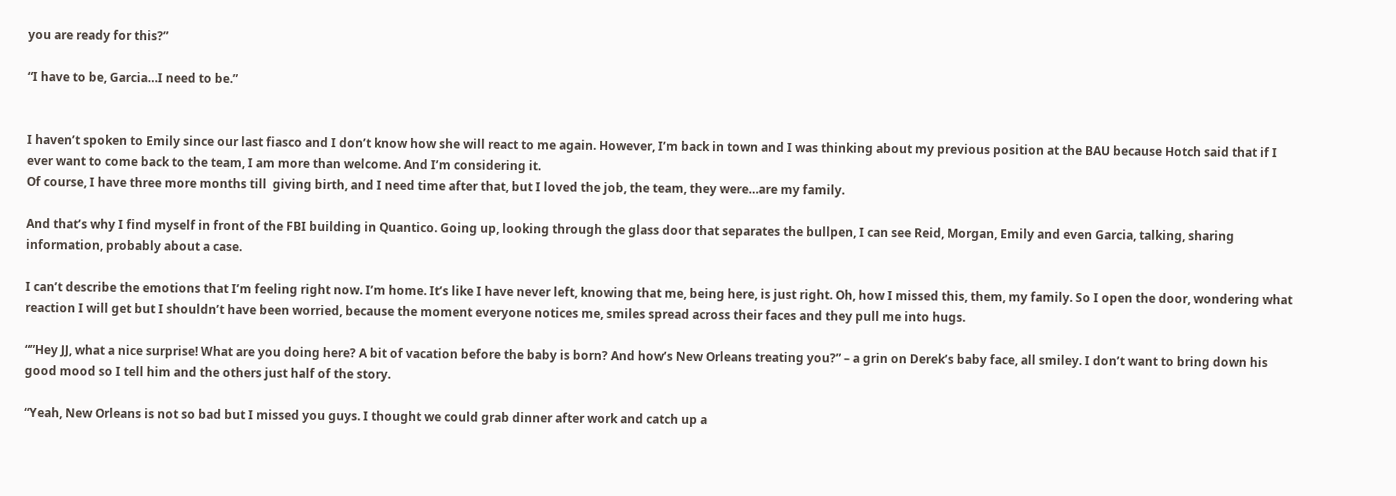you are ready for this?”

“I have to be, Garcia…I need to be.”


I haven’t spoken to Emily since our last fiasco and I don’t know how she will react to me again. However, I’m back in town and I was thinking about my previous position at the BAU because Hotch said that if I ever want to come back to the team, I am more than welcome. And I’m considering it.
Of course, I have three more months till  giving birth, and I need time after that, but I loved the job, the team, they were…are my family.

And that’s why I find myself in front of the FBI building in Quantico. Going up, looking through the glass door that separates the bullpen, I can see Reid, Morgan, Emily and even Garcia, talking, sharing information, probably about a case.

I can’t describe the emotions that I’m feeling right now. I’m home. It’s like I have never left, knowing that me, being here, is just right. Oh, how I missed this, them, my family. So I open the door, wondering what reaction I will get but I shouldn’t have been worried, because the moment everyone notices me, smiles spread across their faces and they pull me into hugs.

“”Hey JJ, what a nice surprise! What are you doing here? A bit of vacation before the baby is born? And how’s New Orleans treating you?” – a grin on Derek’s baby face, all smiley. I don’t want to bring down his good mood so I tell him and the others just half of the story.

“Yeah, New Orleans is not so bad but I missed you guys. I thought we could grab dinner after work and catch up a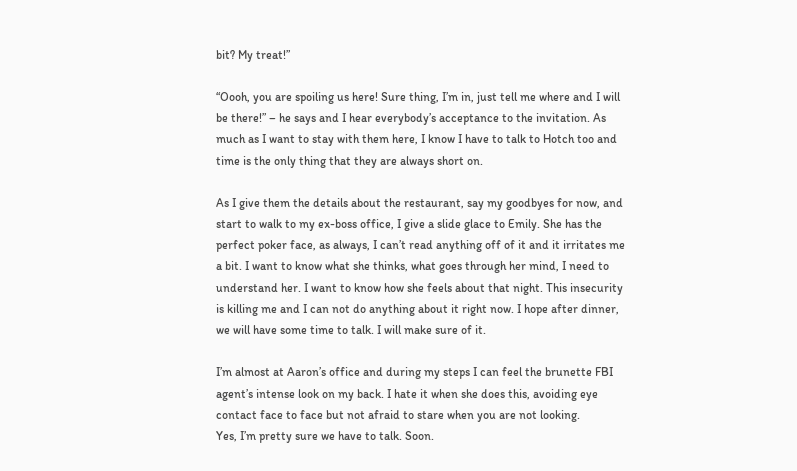bit? My treat!”

“Oooh, you are spoiling us here! Sure thing, I’m in, just tell me where and I will be there!” – he says and I hear everybody’s acceptance to the invitation. As much as I want to stay with them here, I know I have to talk to Hotch too and time is the only thing that they are always short on.

As I give them the details about the restaurant, say my goodbyes for now, and start to walk to my ex-boss office, I give a slide glace to Emily. She has the perfect poker face, as always, I can’t read anything off of it and it irritates me a bit. I want to know what she thinks, what goes through her mind, I need to understand her. I want to know how she feels about that night. This insecurity is killing me and I can not do anything about it right now. I hope after dinner, we will have some time to talk. I will make sure of it.

I’m almost at Aaron’s office and during my steps I can feel the brunette FBI agent’s intense look on my back. I hate it when she does this, avoiding eye contact face to face but not afraid to stare when you are not looking.
Yes, I’m pretty sure we have to talk. Soon.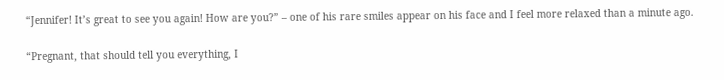“Jennifer! It’s great to see you again! How are you?” – one of his rare smiles appear on his face and I feel more relaxed than a minute ago.

“Pregnant, that should tell you everything, I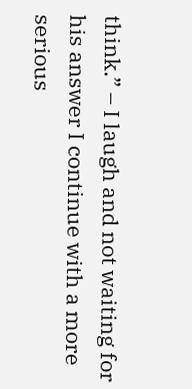think.” – I laugh and not waiting for his answer I continue with a more serious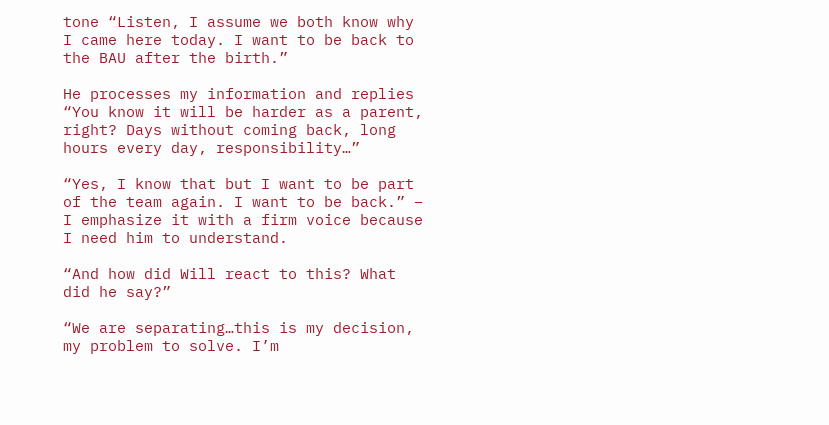tone “Listen, I assume we both know why I came here today. I want to be back to the BAU after the birth.”

He processes my information and replies “You know it will be harder as a parent, right? Days without coming back, long hours every day, responsibility…”

“Yes, I know that but I want to be part of the team again. I want to be back.” – I emphasize it with a firm voice because I need him to understand.

“And how did Will react to this? What did he say?”

“We are separating…this is my decision, my problem to solve. I’m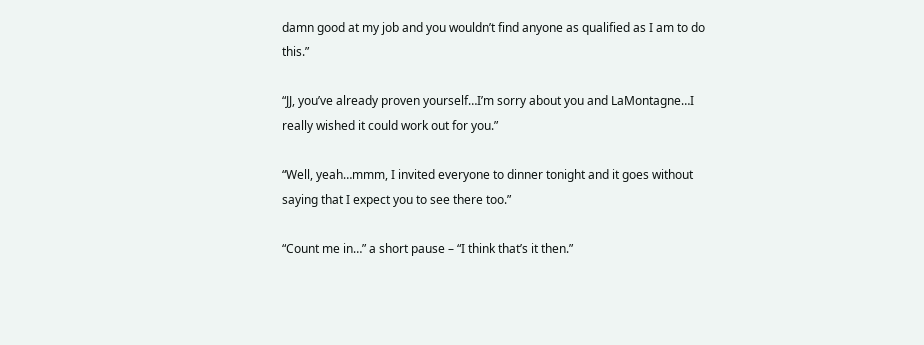damn good at my job and you wouldn’t find anyone as qualified as I am to do this.”

“JJ, you’ve already proven yourself…I’m sorry about you and LaMontagne…I really wished it could work out for you.”

“Well, yeah…mmm, I invited everyone to dinner tonight and it goes without saying that I expect you to see there too.”

“Count me in…” a short pause – “I think that’s it then.”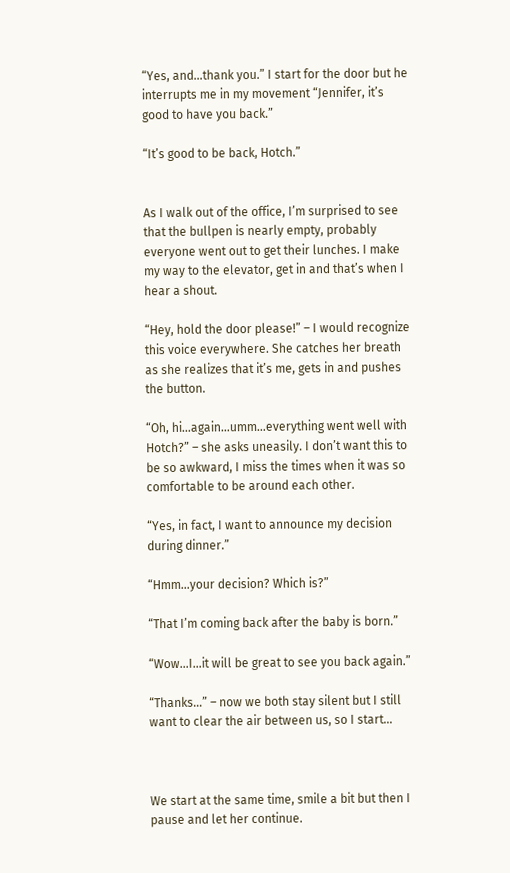“Yes, and…thank you.” I start for the door but he interrupts me in my movement “Jennifer, it’s good to have you back.”

“It’s good to be back, Hotch.”


As I walk out of the office, I’m surprised to see that the bullpen is nearly empty, probably everyone went out to get their lunches. I make my way to the elevator, get in and that’s when I hear a shout.

“Hey, hold the door please!” – I would recognize this voice everywhere. She catches her breath as she realizes that it’s me, gets in and pushes the button.

“Oh, hi…again…umm…everything went well with Hotch?” – she asks uneasily. I don’t want this to be so awkward, I miss the times when it was so comfortable to be around each other.

“Yes, in fact, I want to announce my decision during dinner.”

“Hmm…your decision? Which is?”

“That I’m coming back after the baby is born.”

“Wow…I…it will be great to see you back again.”

“Thanks…” – now we both stay silent but I still want to clear the air between us, so I start…



We start at the same time, smile a bit but then I pause and let her continue.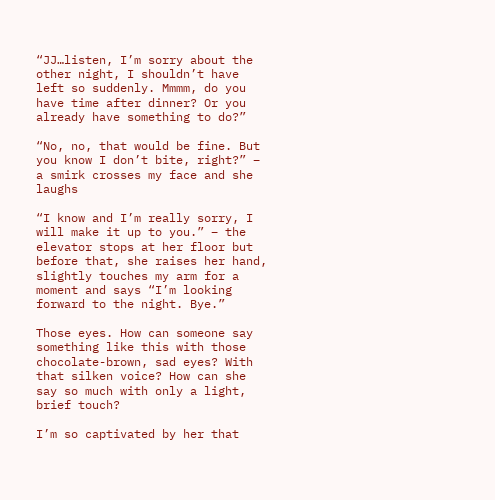“JJ…listen, I’m sorry about the other night, I shouldn’t have left so suddenly. Mmmm, do you have time after dinner? Or you already have something to do?”

“No, no, that would be fine. But you know I don’t bite, right?” – a smirk crosses my face and she laughs

“I know and I’m really sorry, I will make it up to you.” – the elevator stops at her floor but before that, she raises her hand, slightly touches my arm for a moment and says “I’m looking forward to the night. Bye.”

Those eyes. How can someone say something like this with those chocolate-brown, sad eyes? With that silken voice? How can she say so much with only a light, brief touch?

I’m so captivated by her that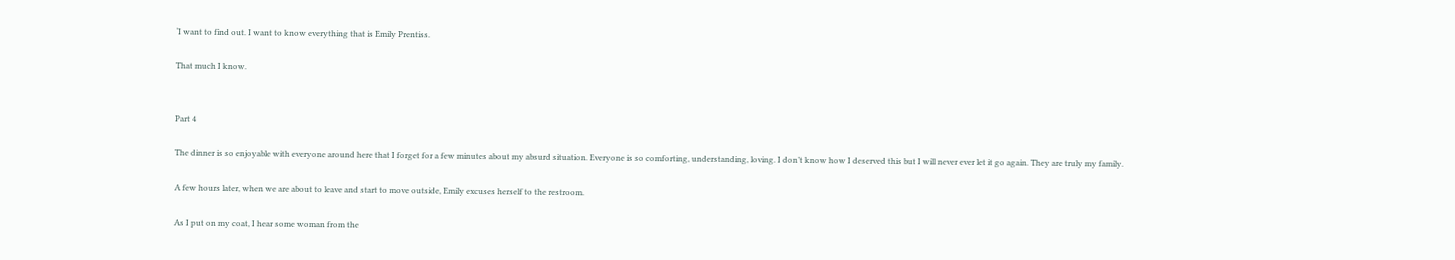‘I want to find out. I want to know everything that is Emily Prentiss.

That much I know.


Part 4

The dinner is so enjoyable with everyone around here that I forget for a few minutes about my absurd situation. Everyone is so comforting, understanding, loving. I don’t know how I deserved this but I will never ever let it go again. They are truly my family.

A few hours later, when we are about to leave and start to move outside, Emily excuses herself to the restroom.

As I put on my coat, I hear some woman from the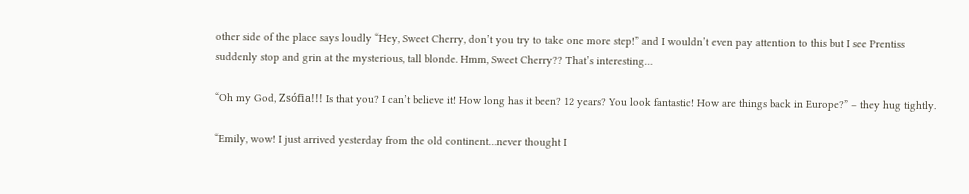other side of the place says loudly “Hey, Sweet Cherry, don’t you try to take one more step!” and I wouldn’t even pay attention to this but I see Prentiss suddenly stop and grin at the mysterious, tall blonde. Hmm, Sweet Cherry?? That’s interesting…

“Oh my God, Zsófia!!! Is that you? I can’t believe it! How long has it been? 12 years? You look fantastic! How are things back in Europe?” – they hug tightly.

“Emily, wow! I just arrived yesterday from the old continent…never thought I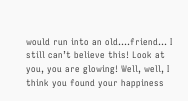would run into an old….friend… I still can’t believe this! Look at you, you are glowing! Well, well, I think you found your happiness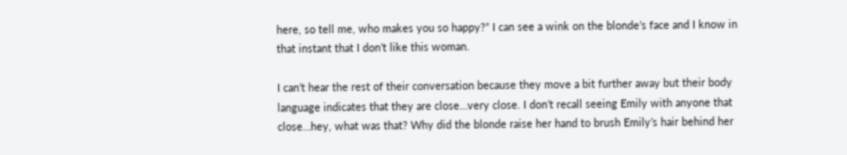here, so tell me, who makes you so happy?” I can see a wink on the blonde’s face and I know in that instant that I don’t like this woman.

I can’t hear the rest of their conversation because they move a bit further away but their body language indicates that they are close…very close. I don’t recall seeing Emily with anyone that close…hey, what was that? Why did the blonde raise her hand to brush Emily’s hair behind her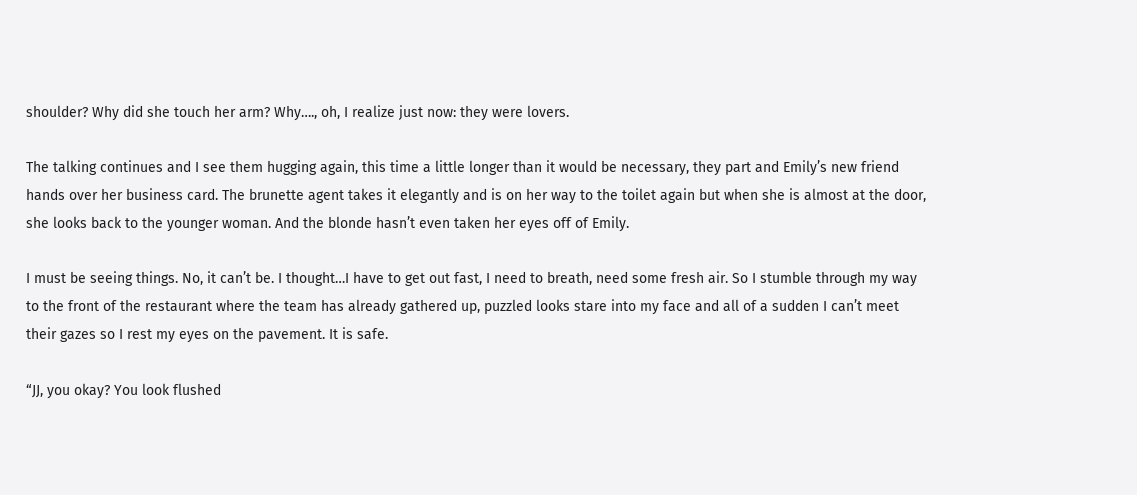shoulder? Why did she touch her arm? Why…., oh, I realize just now: they were lovers.

The talking continues and I see them hugging again, this time a little longer than it would be necessary, they part and Emily’s new friend hands over her business card. The brunette agent takes it elegantly and is on her way to the toilet again but when she is almost at the door, she looks back to the younger woman. And the blonde hasn’t even taken her eyes off of Emily.

I must be seeing things. No, it can’t be. I thought…I have to get out fast, I need to breath, need some fresh air. So I stumble through my way to the front of the restaurant where the team has already gathered up, puzzled looks stare into my face and all of a sudden I can’t meet their gazes so I rest my eyes on the pavement. It is safe.

“JJ, you okay? You look flushed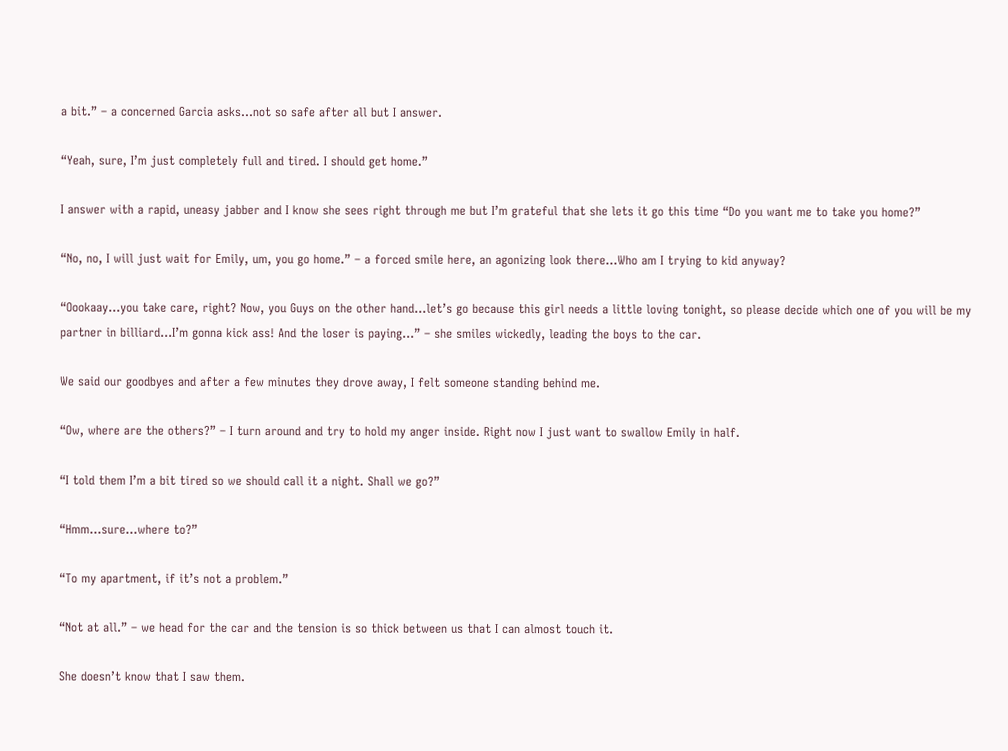a bit.” – a concerned Garcia asks…not so safe after all but I answer.

“Yeah, sure, I’m just completely full and tired. I should get home.”

I answer with a rapid, uneasy jabber and I know she sees right through me but I’m grateful that she lets it go this time “Do you want me to take you home?”

“No, no, I will just wait for Emily, um, you go home.” – a forced smile here, an agonizing look there…Who am I trying to kid anyway?

“Oookaay…you take care, right? Now, you Guys on the other hand…let’s go because this girl needs a little loving tonight, so please decide which one of you will be my partner in billiard…I’m gonna kick ass! And the loser is paying…” – she smiles wickedly, leading the boys to the car.

We said our goodbyes and after a few minutes they drove away, I felt someone standing behind me.

“Ow, where are the others?” – I turn around and try to hold my anger inside. Right now I just want to swallow Emily in half.

“I told them I’m a bit tired so we should call it a night. Shall we go?”

“Hmm…sure…where to?”

“To my apartment, if it’s not a problem.”

“Not at all.” – we head for the car and the tension is so thick between us that I can almost touch it.

She doesn’t know that I saw them.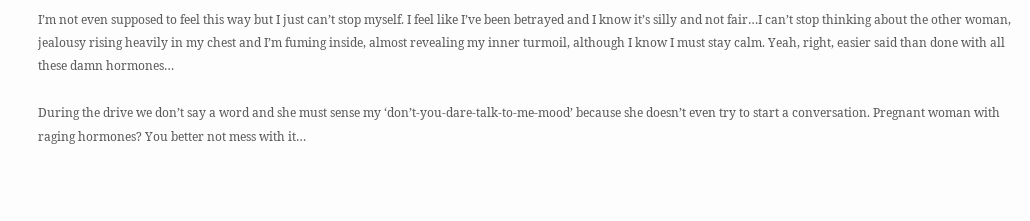I’m not even supposed to feel this way but I just can’t stop myself. I feel like I’ve been betrayed and I know it’s silly and not fair…I can’t stop thinking about the other woman, jealousy rising heavily in my chest and I’m fuming inside, almost revealing my inner turmoil, although I know I must stay calm. Yeah, right, easier said than done with all these damn hormones…

During the drive we don’t say a word and she must sense my ‘don’t-you-dare-talk-to-me-mood’ because she doesn’t even try to start a conversation. Pregnant woman with raging hormones? You better not mess with it…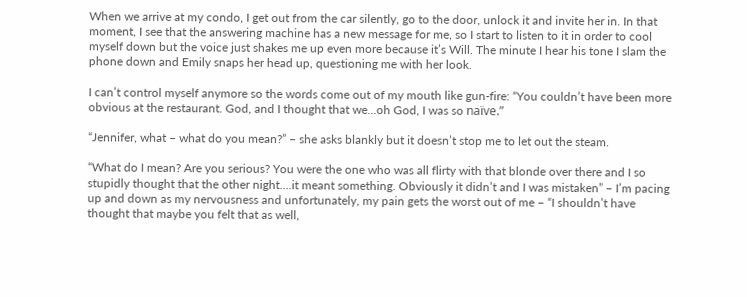When we arrive at my condo, I get out from the car silently, go to the door, unlock it and invite her in. In that moment, I see that the answering machine has a new message for me, so I start to listen to it in order to cool myself down but the voice just shakes me up even more because it’s Will. The minute I hear his tone I slam the phone down and Emily snaps her head up, questioning me with her look.

I can’t control myself anymore so the words come out of my mouth like gun-fire: “You couldn’t have been more obvious at the restaurant. God, and I thought that we…oh God, I was so naïve.”

“Jennifer, what – what do you mean?” – she asks blankly but it doesn’t stop me to let out the steam.

“What do I mean? Are you serious? You were the one who was all flirty with that blonde over there and I so stupidly thought that the other night….it meant something. Obviously it didn’t and I was mistaken” – I’m pacing up and down as my nervousness and unfortunately, my pain gets the worst out of me – “I shouldn’t have thought that maybe you felt that as well,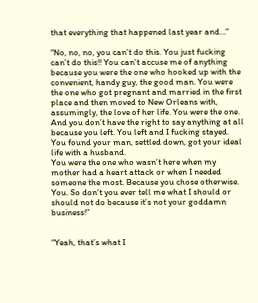that everything that happened last year and…”

“No, no, no, you can’t do this. You just fucking can’t do this!! You can’t accuse me of anything because you were the one who hooked up with the convenient, handy guy, the good man. You were the one who got pregnant and married in the first place and then moved to New Orleans with, assumingly, the love of her life. You were the one. And you don’t have the right to say anything at all because you left. You left and I fucking stayed. You found your man, settled down, got your ideal life with a husband.
You were the one who wasn’t here when my mother had a heart attack or when I needed someone the most. Because you chose otherwise. You. So don’t you ever tell me what I should or should not do because it’s not your goddamn business!”


“Yeah, that’s what I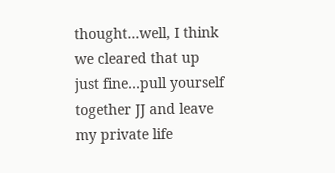thought…well, I think we cleared that up just fine…pull yourself together JJ and leave my private life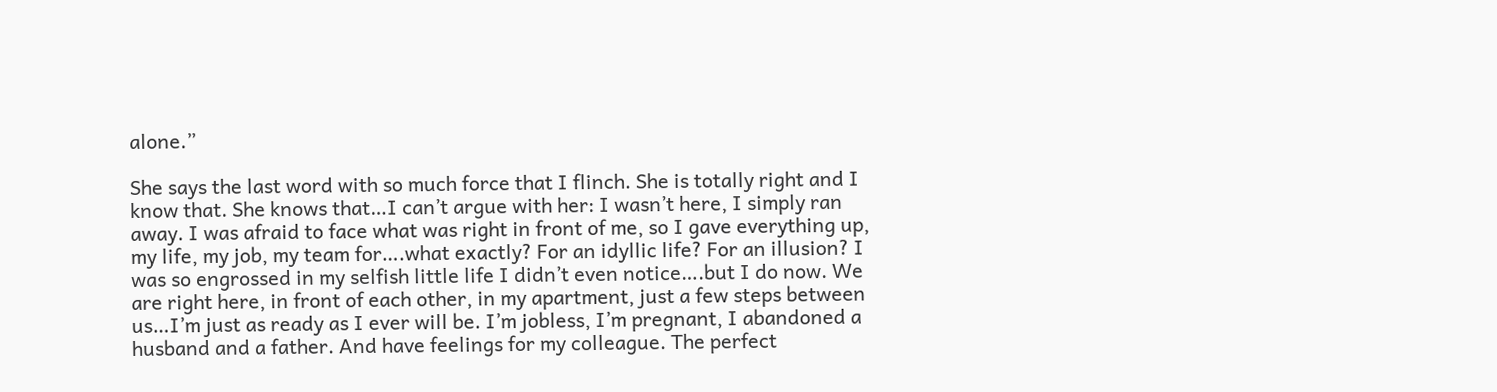alone.”

She says the last word with so much force that I flinch. She is totally right and I know that. She knows that…I can’t argue with her: I wasn’t here, I simply ran away. I was afraid to face what was right in front of me, so I gave everything up, my life, my job, my team for….what exactly? For an idyllic life? For an illusion? I was so engrossed in my selfish little life I didn’t even notice….but I do now. We are right here, in front of each other, in my apartment, just a few steps between us…I’m just as ready as I ever will be. I’m jobless, I’m pregnant, I abandoned a husband and a father. And have feelings for my colleague. The perfect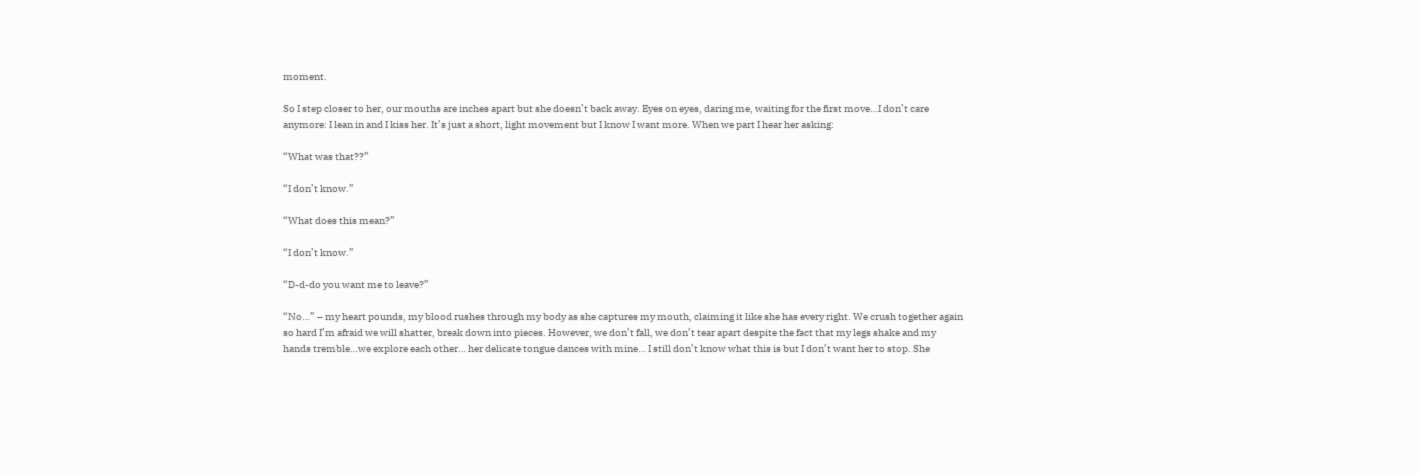moment.

So I step closer to her, our mouths are inches apart but she doesn’t back away. Eyes on eyes, daring me, waiting for the first move…I don’t care anymore: I lean in and I kiss her. It’s just a short, light movement but I know I want more. When we part I hear her asking:

“What was that??”

“I don’t know.”

“What does this mean?”

“I don’t know.”

“D-d-do you want me to leave?”

“No…” – my heart pounds, my blood rushes through my body as she captures my mouth, claiming it like she has every right. We crush together again so hard I’m afraid we will shatter, break down into pieces. However, we don’t fall, we don’t tear apart despite the fact that my legs shake and my hands tremble…we explore each other… her delicate tongue dances with mine… I still don’t know what this is but I don’t want her to stop. She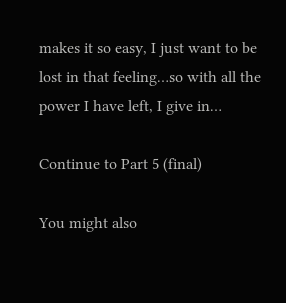makes it so easy, I just want to be lost in that feeling…so with all the power I have left, I give in…

Continue to Part 5 (final)

You might also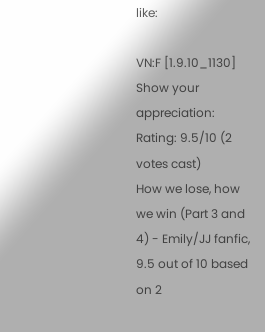like:

VN:F [1.9.10_1130]
Show your appreciation:
Rating: 9.5/10 (2 votes cast)
How we lose, how we win (Part 3 and 4) - Emily/JJ fanfic, 9.5 out of 10 based on 2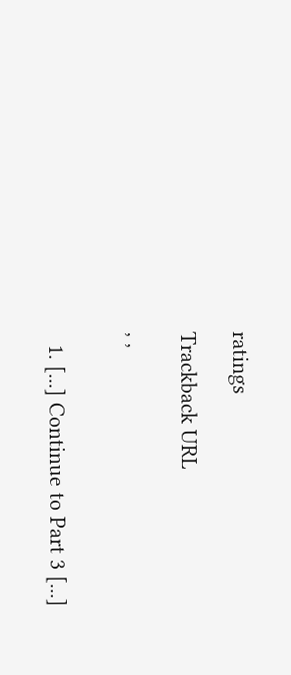ratings

Trackback URL

, ,


  1. [...] Continue to Part 3 [...]